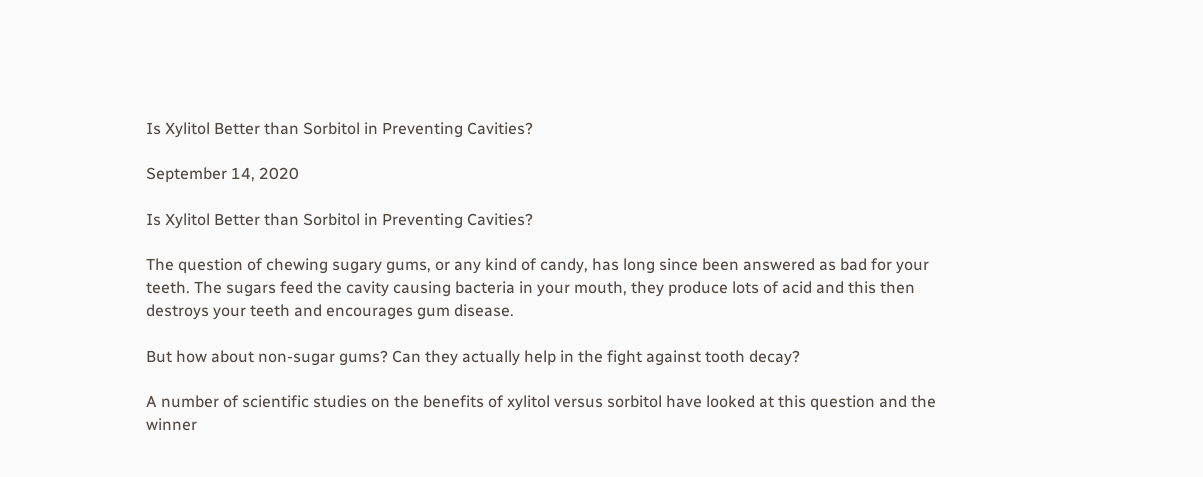Is Xylitol Better than Sorbitol in Preventing Cavities?

September 14, 2020

Is Xylitol Better than Sorbitol in Preventing Cavities?

The question of chewing sugary gums, or any kind of candy, has long since been answered as bad for your teeth. The sugars feed the cavity causing bacteria in your mouth, they produce lots of acid and this then destroys your teeth and encourages gum disease.

But how about non-sugar gums? Can they actually help in the fight against tooth decay?

A number of scientific studies on the benefits of xylitol versus sorbitol have looked at this question and the winner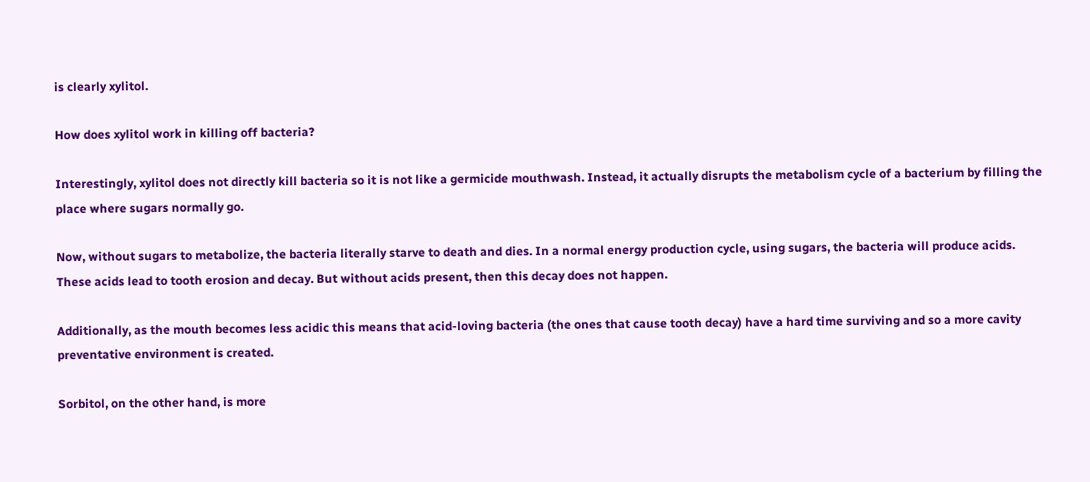is clearly xylitol.

How does xylitol work in killing off bacteria?

Interestingly, xylitol does not directly kill bacteria so it is not like a germicide mouthwash. Instead, it actually disrupts the metabolism cycle of a bacterium by filling the place where sugars normally go.

Now, without sugars to metabolize, the bacteria literally starve to death and dies. In a normal energy production cycle, using sugars, the bacteria will produce acids. These acids lead to tooth erosion and decay. But without acids present, then this decay does not happen.

Additionally, as the mouth becomes less acidic this means that acid-loving bacteria (the ones that cause tooth decay) have a hard time surviving and so a more cavity preventative environment is created.

Sorbitol, on the other hand, is more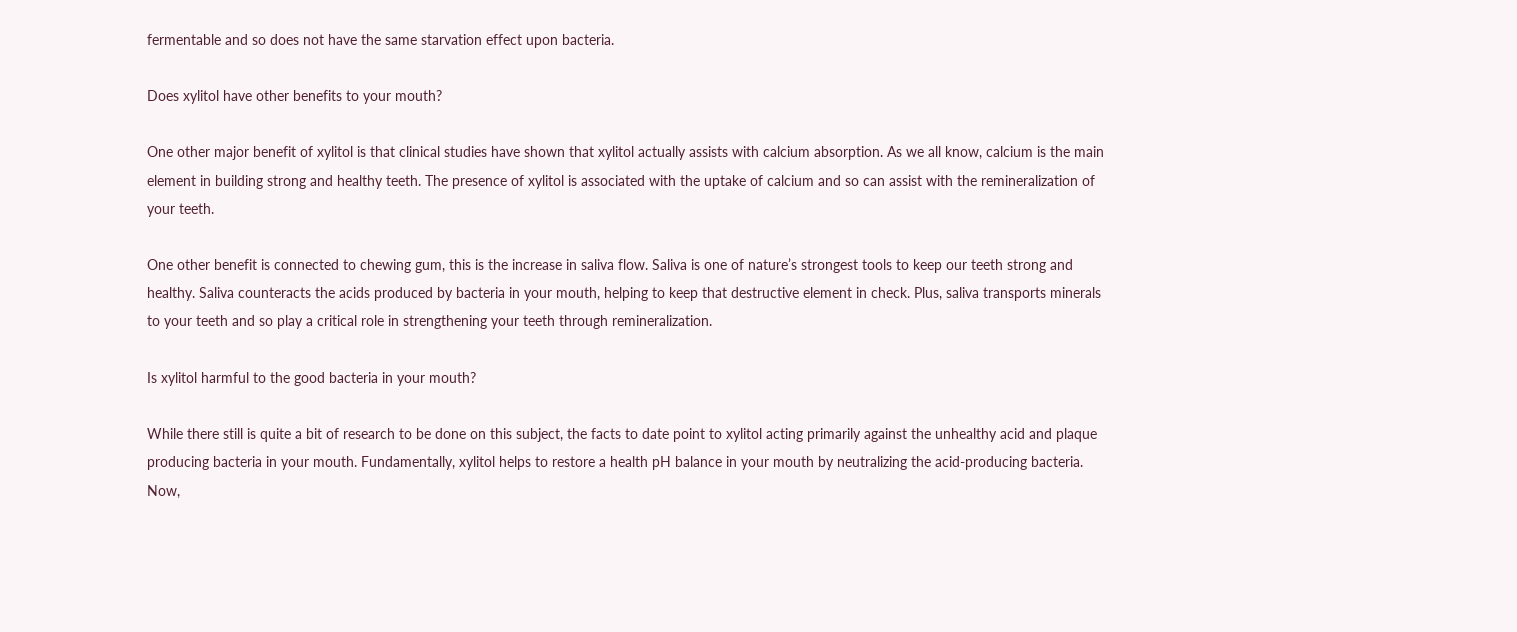fermentable and so does not have the same starvation effect upon bacteria.

Does xylitol have other benefits to your mouth?

One other major benefit of xylitol is that clinical studies have shown that xylitol actually assists with calcium absorption. As we all know, calcium is the main element in building strong and healthy teeth. The presence of xylitol is associated with the uptake of calcium and so can assist with the remineralization of your teeth.

One other benefit is connected to chewing gum, this is the increase in saliva flow. Saliva is one of nature’s strongest tools to keep our teeth strong and healthy. Saliva counteracts the acids produced by bacteria in your mouth, helping to keep that destructive element in check. Plus, saliva transports minerals to your teeth and so play a critical role in strengthening your teeth through remineralization.

Is xylitol harmful to the good bacteria in your mouth?

While there still is quite a bit of research to be done on this subject, the facts to date point to xylitol acting primarily against the unhealthy acid and plaque producing bacteria in your mouth. Fundamentally, xylitol helps to restore a health pH balance in your mouth by neutralizing the acid-producing bacteria. Now,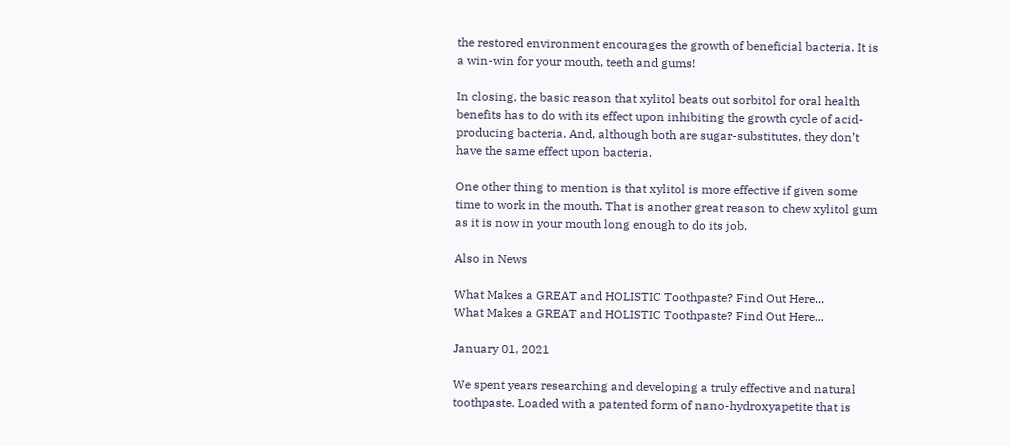the restored environment encourages the growth of beneficial bacteria. It is a win-win for your mouth, teeth and gums!

In closing, the basic reason that xylitol beats out sorbitol for oral health benefits has to do with its effect upon inhibiting the growth cycle of acid-producing bacteria. And, although both are sugar-substitutes, they don’t have the same effect upon bacteria.

One other thing to mention is that xylitol is more effective if given some time to work in the mouth. That is another great reason to chew xylitol gum as it is now in your mouth long enough to do its job.

Also in News

What Makes a GREAT and HOLISTIC Toothpaste? Find Out Here...
What Makes a GREAT and HOLISTIC Toothpaste? Find Out Here...

January 01, 2021

We spent years researching and developing a truly effective and natural toothpaste. Loaded with a patented form of nano-hydroxyapetite that is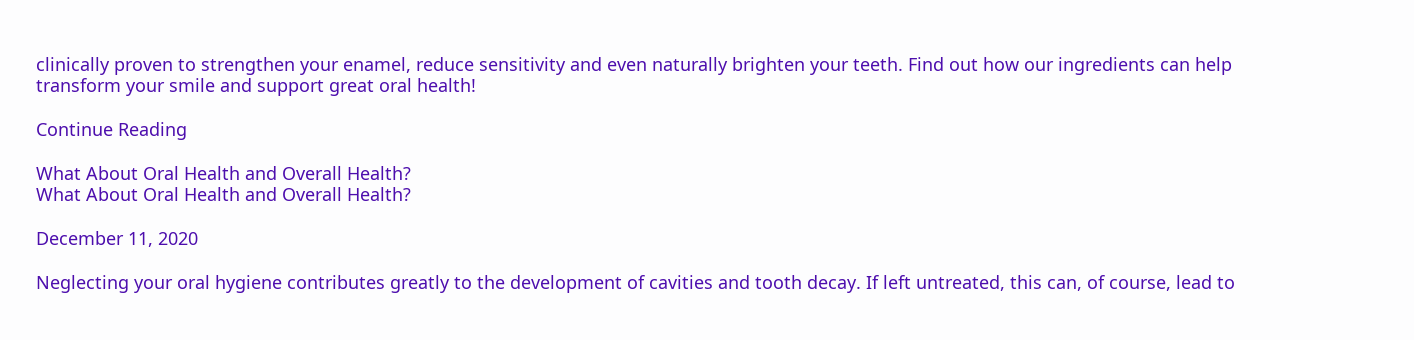clinically proven to strengthen your enamel, reduce sensitivity and even naturally brighten your teeth. Find out how our ingredients can help transform your smile and support great oral health!

Continue Reading

What About Oral Health and Overall Health?
What About Oral Health and Overall Health?

December 11, 2020

Neglecting your oral hygiene contributes greatly to the development of cavities and tooth decay. If left untreated, this can, of course, lead to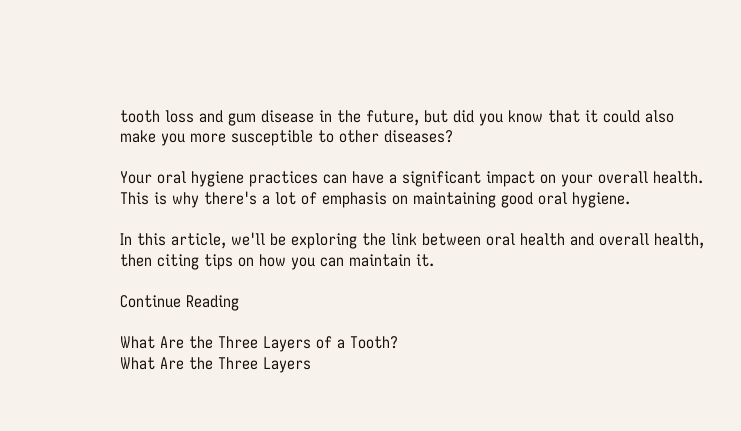tooth loss and gum disease in the future, but did you know that it could also make you more susceptible to other diseases?

Your oral hygiene practices can have a significant impact on your overall health. This is why there's a lot of emphasis on maintaining good oral hygiene.

In this article, we'll be exploring the link between oral health and overall health, then citing tips on how you can maintain it.

Continue Reading

What Are the Three Layers of a Tooth?
What Are the Three Layers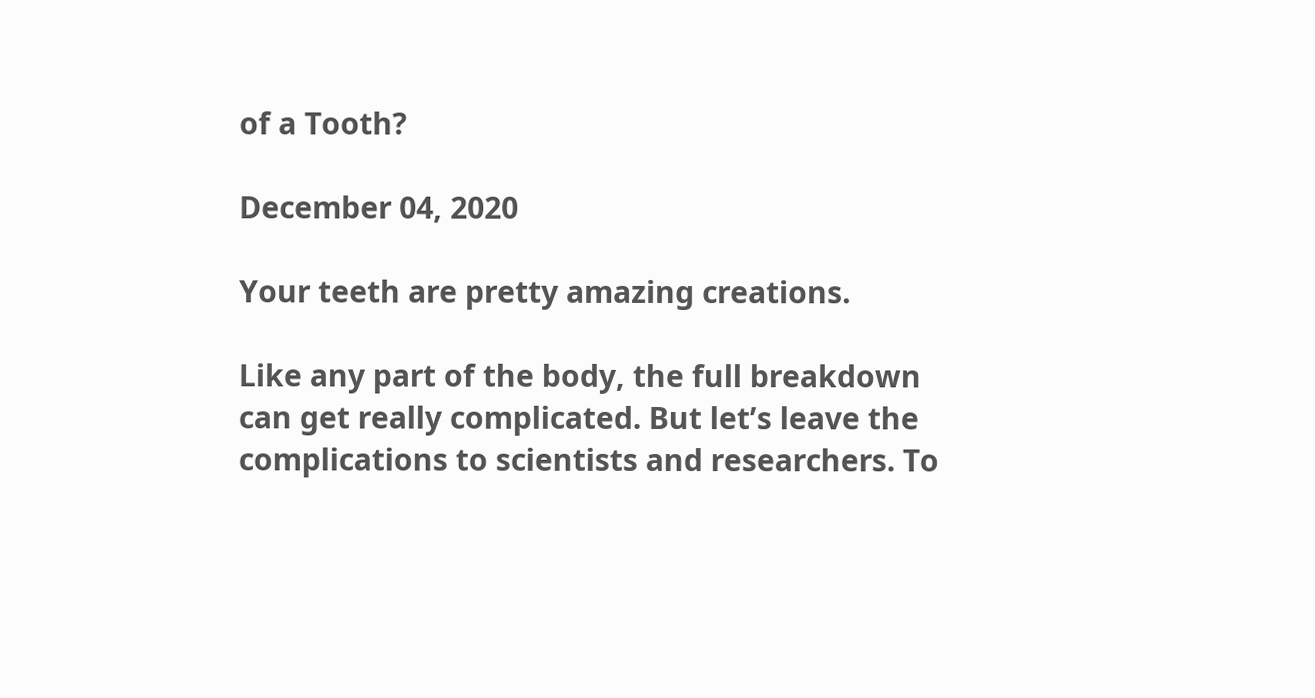of a Tooth?

December 04, 2020

Your teeth are pretty amazing creations.

Like any part of the body, the full breakdown can get really complicated. But let’s leave the complications to scientists and researchers. To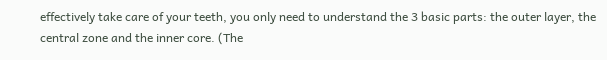effectively take care of your teeth, you only need to understand the 3 basic parts: the outer layer, the central zone and the inner core. (The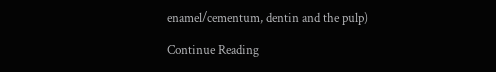enamel/cementum, dentin and the pulp)

Continue Reading